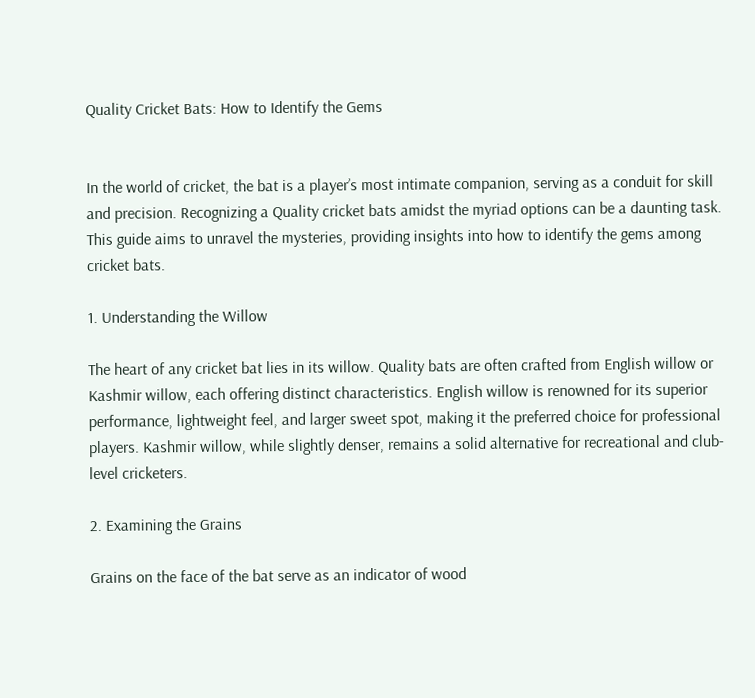Quality Cricket Bats: How to Identify the Gems


In the world of cricket, the bat is a player’s most intimate companion, serving as a conduit for skill and precision. Recognizing a Quality cricket bats amidst the myriad options can be a daunting task. This guide aims to unravel the mysteries, providing insights into how to identify the gems among cricket bats.

1. Understanding the Willow

The heart of any cricket bat lies in its willow. Quality bats are often crafted from English willow or Kashmir willow, each offering distinct characteristics. English willow is renowned for its superior performance, lightweight feel, and larger sweet spot, making it the preferred choice for professional players. Kashmir willow, while slightly denser, remains a solid alternative for recreational and club-level cricketers.

2. Examining the Grains

Grains on the face of the bat serve as an indicator of wood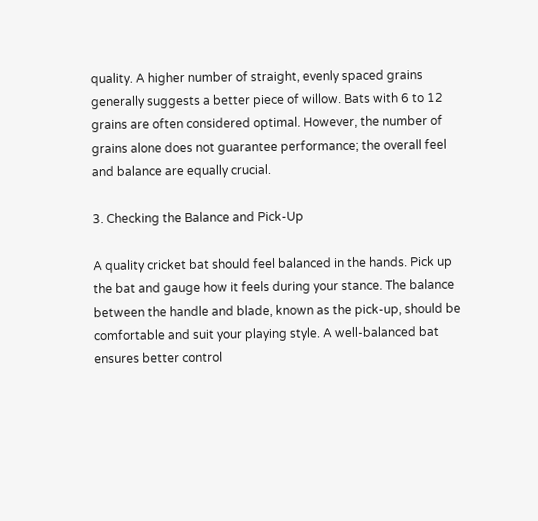quality. A higher number of straight, evenly spaced grains generally suggests a better piece of willow. Bats with 6 to 12 grains are often considered optimal. However, the number of grains alone does not guarantee performance; the overall feel and balance are equally crucial.

3. Checking the Balance and Pick-Up

A quality cricket bat should feel balanced in the hands. Pick up the bat and gauge how it feels during your stance. The balance between the handle and blade, known as the pick-up, should be comfortable and suit your playing style. A well-balanced bat ensures better control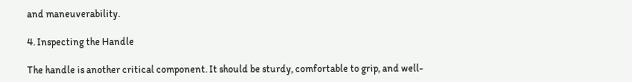and maneuverability.

4. Inspecting the Handle

The handle is another critical component. It should be sturdy, comfortable to grip, and well-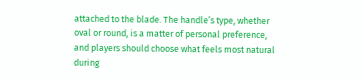attached to the blade. The handle’s type, whether oval or round, is a matter of personal preference, and players should choose what feels most natural during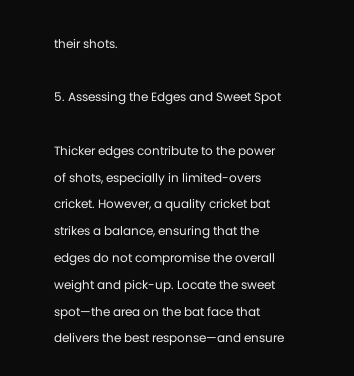their shots.

5. Assessing the Edges and Sweet Spot

Thicker edges contribute to the power of shots, especially in limited-overs cricket. However, a quality cricket bat strikes a balance, ensuring that the edges do not compromise the overall weight and pick-up. Locate the sweet spot—the area on the bat face that delivers the best response—and ensure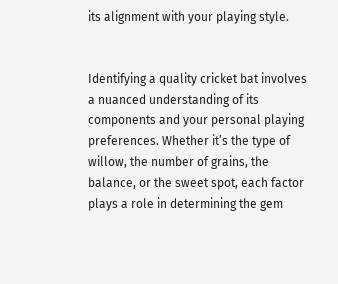its alignment with your playing style.


Identifying a quality cricket bat involves a nuanced understanding of its components and your personal playing preferences. Whether it’s the type of willow, the number of grains, the balance, or the sweet spot, each factor plays a role in determining the gem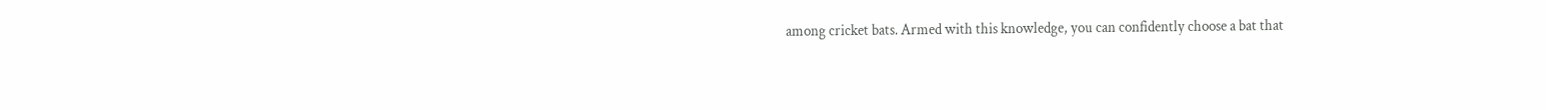among cricket bats. Armed with this knowledge, you can confidently choose a bat that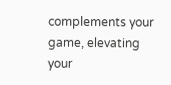complements your game, elevating your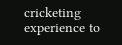cricketing experience to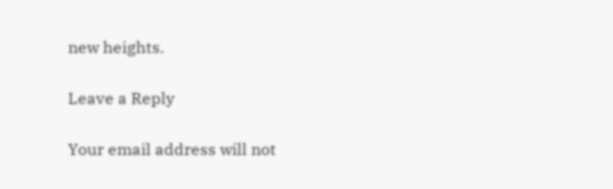new heights.

Leave a Reply

Your email address will not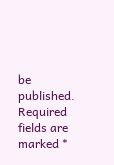be published. Required fields are marked *